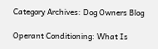Category Archives: Dog Owners Blog

Operant Conditioning: What Is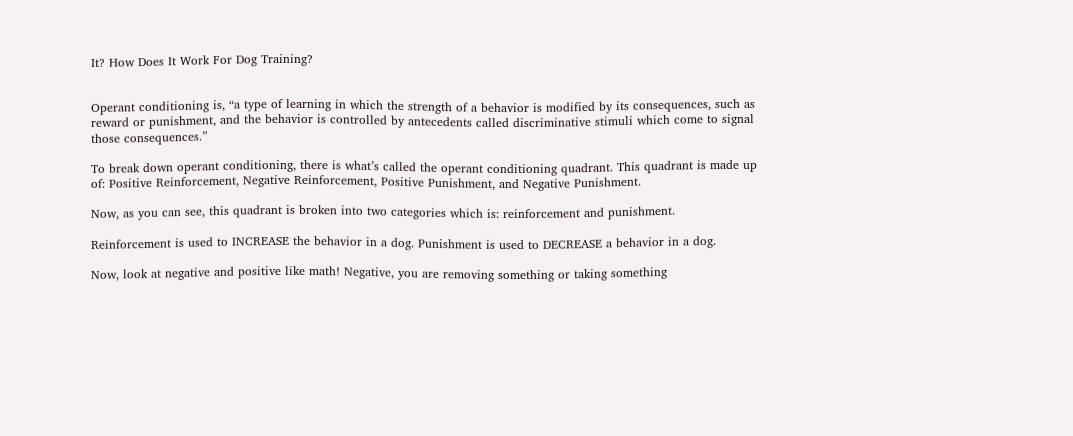It? How Does It Work For Dog Training?


Operant conditioning is, “a type of learning in which the strength of a behavior is modified by its consequences, such as reward or punishment, and the behavior is controlled by antecedents called discriminative stimuli which come to signal those consequences.”

To break down operant conditioning, there is what’s called the operant conditioning quadrant. This quadrant is made up of: Positive Reinforcement, Negative Reinforcement, Positive Punishment, and Negative Punishment.

Now, as you can see, this quadrant is broken into two categories which is: reinforcement and punishment.

Reinforcement is used to INCREASE the behavior in a dog. Punishment is used to DECREASE a behavior in a dog.

Now, look at negative and positive like math! Negative, you are removing something or taking something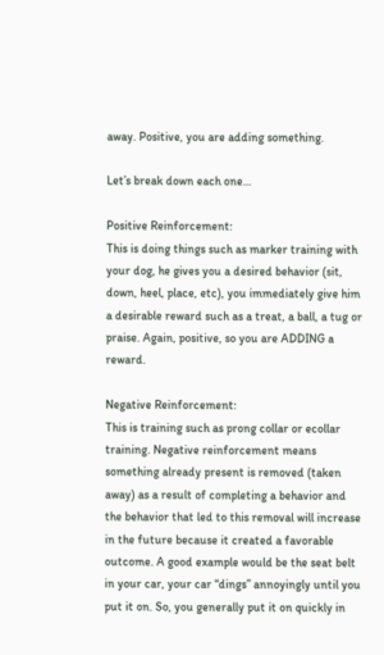away. Positive, you are adding something.

Let’s break down each one…

Positive Reinforcement:
This is doing things such as marker training with your dog, he gives you a desired behavior (sit, down, heel, place, etc), you immediately give him a desirable reward such as a treat, a ball, a tug or praise. Again, positive, so you are ADDING a reward.

Negative Reinforcement:
This is training such as prong collar or ecollar training. Negative reinforcement means something already present is removed (taken away) as a result of completing a behavior and the behavior that led to this removal will increase in the future because it created a favorable outcome. A good example would be the seat belt in your car, your car “dings” annoyingly until you put it on. So, you generally put it on quickly in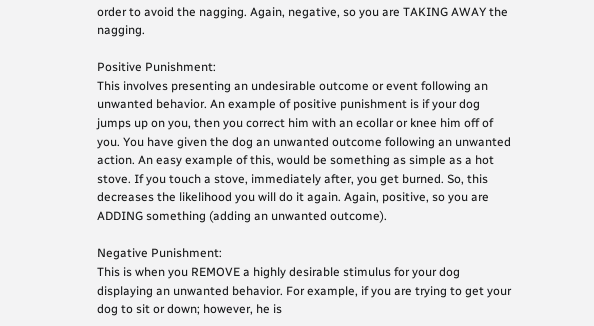order to avoid the nagging. Again, negative, so you are TAKING AWAY the nagging.

Positive Punishment:
This involves presenting an undesirable outcome or event following an unwanted behavior. An example of positive punishment is if your dog jumps up on you, then you correct him with an ecollar or knee him off of you. You have given the dog an unwanted outcome following an unwanted action. An easy example of this, would be something as simple as a hot stove. If you touch a stove, immediately after, you get burned. So, this decreases the likelihood you will do it again. Again, positive, so you are ADDING something (adding an unwanted outcome).

Negative Punishment:
This is when you REMOVE a highly desirable stimulus for your dog displaying an unwanted behavior. For example, if you are trying to get your dog to sit or down; however, he is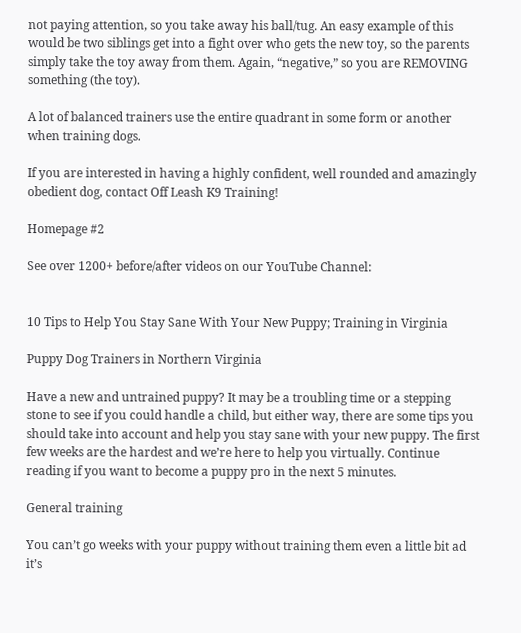not paying attention, so you take away his ball/tug. An easy example of this would be two siblings get into a fight over who gets the new toy, so the parents simply take the toy away from them. Again, “negative,” so you are REMOVING something (the toy).

A lot of balanced trainers use the entire quadrant in some form or another when training dogs.

If you are interested in having a highly confident, well rounded and amazingly obedient dog, contact Off Leash K9 Training!

Homepage #2

See over 1200+ before/after videos on our YouTube Channel:


10 Tips to Help You Stay Sane With Your New Puppy; Training in Virginia

Puppy Dog Trainers in Northern Virginia

Have a new and untrained puppy? It may be a troubling time or a stepping stone to see if you could handle a child, but either way, there are some tips you should take into account and help you stay sane with your new puppy. The first few weeks are the hardest and we’re here to help you virtually. Continue reading if you want to become a puppy pro in the next 5 minutes.

General training

You can’t go weeks with your puppy without training them even a little bit ad it’s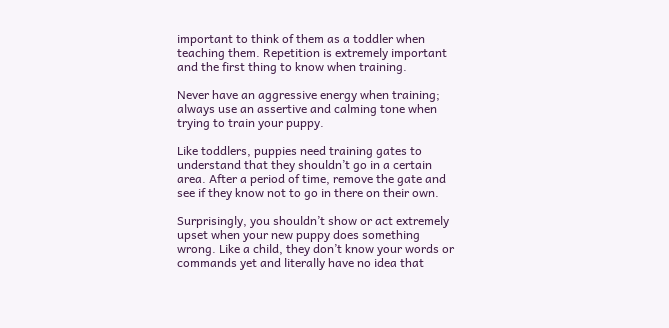important to think of them as a toddler when teaching them. Repetition is extremely important and the first thing to know when training.

Never have an aggressive energy when training; always use an assertive and calming tone when trying to train your puppy.

Like toddlers, puppies need training gates to understand that they shouldn’t go in a certain area. After a period of time, remove the gate and see if they know not to go in there on their own.

Surprisingly, you shouldn’t show or act extremely upset when your new puppy does something wrong. Like a child, they don’t know your words or commands yet and literally have no idea that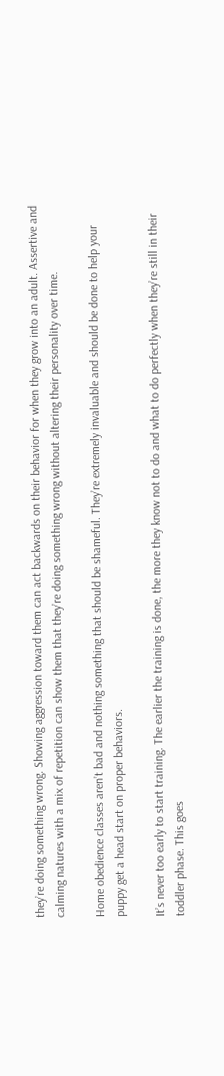they’re doing something wrong. Showing aggression toward them can act backwards on their behavior for when they grow into an adult. Assertive and calming natures with a mix of repetition can show them that they’re doing something wrong without altering their personality over time.

Home obedience classes aren’t bad and nothing something that should be shameful. They’re extremely invaluable and should be done to help your puppy get a head start on proper behaviors.

It’s never too early to start training. The earlier the training is done, the more they know not to do and what to do perfectly when they’re still in their toddler phase. This goes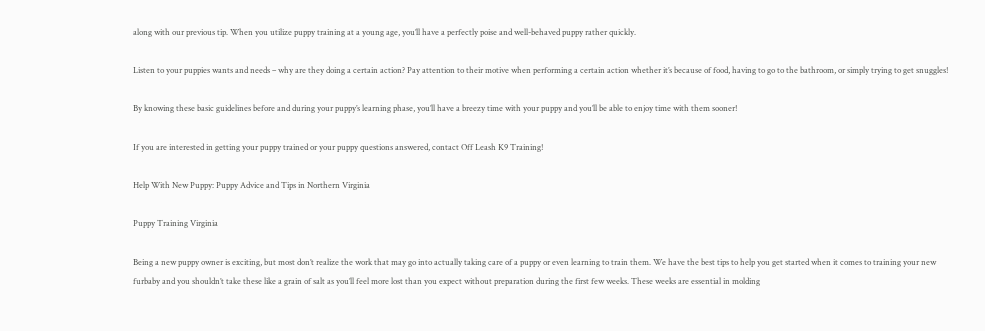along with our previous tip. When you utilize puppy training at a young age, you’ll have a perfectly poise and well-behaved puppy rather quickly.

Listen to your puppies wants and needs – why are they doing a certain action? Pay attention to their motive when performing a certain action whether it’s because of food, having to go to the bathroom, or simply trying to get snuggles!

By knowing these basic guidelines before and during your puppy’s learning phase, you’ll have a breezy time with your puppy and you’ll be able to enjoy time with them sooner!

If you are interested in getting your puppy trained or your puppy questions answered, contact Off Leash K9 Training!

Help With New Puppy: Puppy Advice and Tips in Northern Virginia

Puppy Training Virginia

Being a new puppy owner is exciting, but most don’t realize the work that may go into actually taking care of a puppy or even learning to train them. We have the best tips to help you get started when it comes to training your new furbaby and you shouldn’t take these like a grain of salt as you’ll feel more lost than you expect without preparation during the first few weeks. These weeks are essential in molding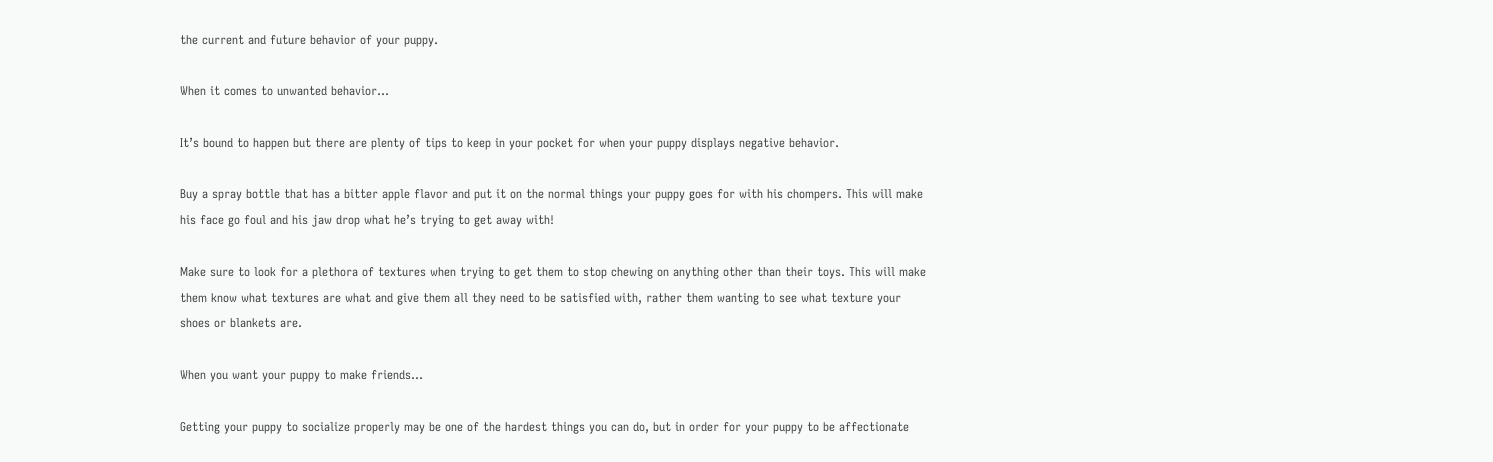the current and future behavior of your puppy.

When it comes to unwanted behavior…

It’s bound to happen but there are plenty of tips to keep in your pocket for when your puppy displays negative behavior.

Buy a spray bottle that has a bitter apple flavor and put it on the normal things your puppy goes for with his chompers. This will make his face go foul and his jaw drop what he’s trying to get away with!

Make sure to look for a plethora of textures when trying to get them to stop chewing on anything other than their toys. This will make them know what textures are what and give them all they need to be satisfied with, rather them wanting to see what texture your shoes or blankets are.

When you want your puppy to make friends…

Getting your puppy to socialize properly may be one of the hardest things you can do, but in order for your puppy to be affectionate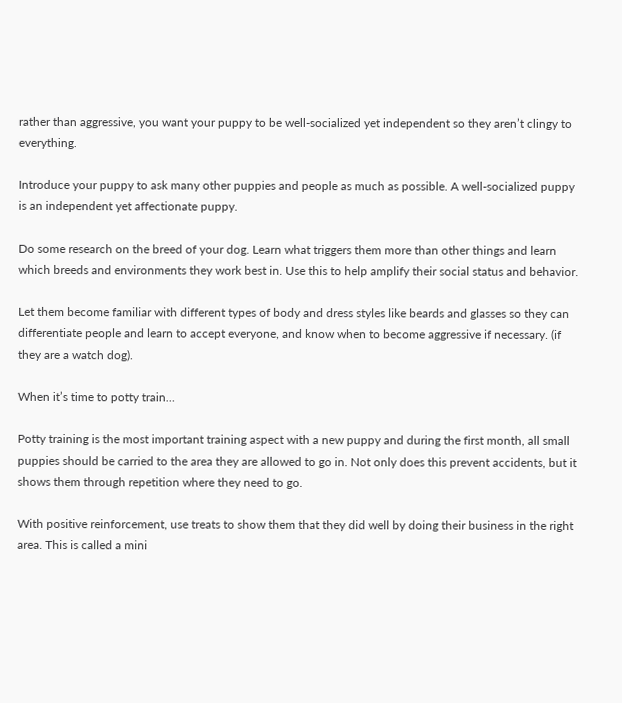rather than aggressive, you want your puppy to be well-socialized yet independent so they aren’t clingy to everything.

Introduce your puppy to ask many other puppies and people as much as possible. A well-socialized puppy is an independent yet affectionate puppy.

Do some research on the breed of your dog. Learn what triggers them more than other things and learn which breeds and environments they work best in. Use this to help amplify their social status and behavior.

Let them become familiar with different types of body and dress styles like beards and glasses so they can differentiate people and learn to accept everyone, and know when to become aggressive if necessary. (if they are a watch dog).

When it’s time to potty train…

Potty training is the most important training aspect with a new puppy and during the first month, all small puppies should be carried to the area they are allowed to go in. Not only does this prevent accidents, but it shows them through repetition where they need to go.

With positive reinforcement, use treats to show them that they did well by doing their business in the right area. This is called a mini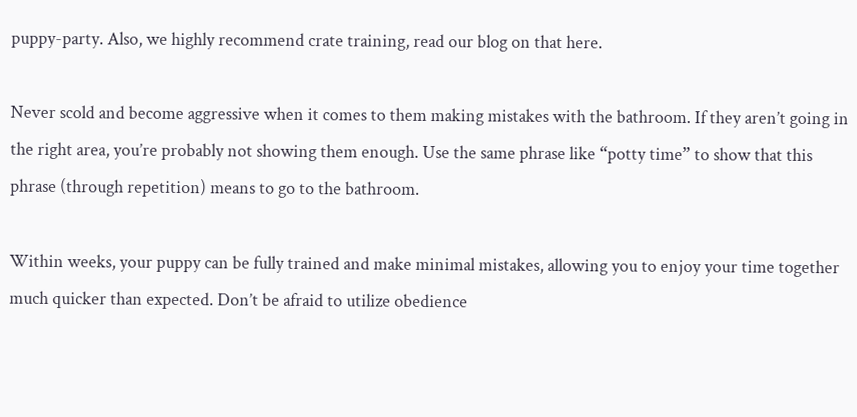puppy-party. Also, we highly recommend crate training, read our blog on that here.

Never scold and become aggressive when it comes to them making mistakes with the bathroom. If they aren’t going in the right area, you’re probably not showing them enough. Use the same phrase like “potty time” to show that this phrase (through repetition) means to go to the bathroom.

Within weeks, your puppy can be fully trained and make minimal mistakes, allowing you to enjoy your time together much quicker than expected. Don’t be afraid to utilize obedience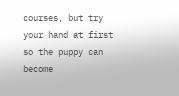courses, but try your hand at first so the puppy can become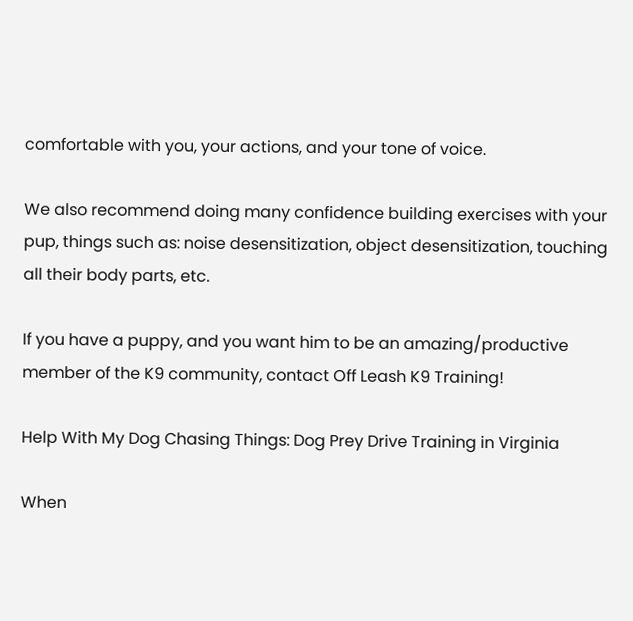comfortable with you, your actions, and your tone of voice.

We also recommend doing many confidence building exercises with your pup, things such as: noise desensitization, object desensitization, touching all their body parts, etc.

If you have a puppy, and you want him to be an amazing/productive member of the K9 community, contact Off Leash K9 Training!

Help With My Dog Chasing Things: Dog Prey Drive Training in Virginia

When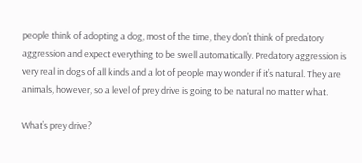people think of adopting a dog, most of the time, they don’t think of predatory aggression and expect everything to be swell automatically. Predatory aggression is very real in dogs of all kinds and a lot of people may wonder if it’s natural. They are animals, however, so a level of prey drive is going to be natural no matter what.

What’s prey drive?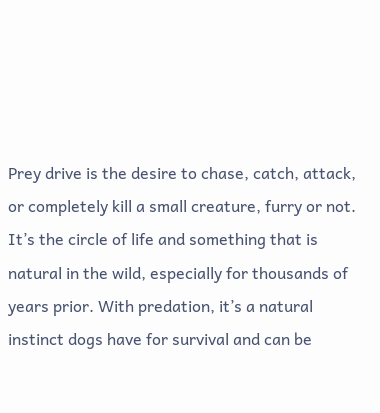Prey drive is the desire to chase, catch, attack, or completely kill a small creature, furry or not. It’s the circle of life and something that is natural in the wild, especially for thousands of years prior. With predation, it’s a natural instinct dogs have for survival and can be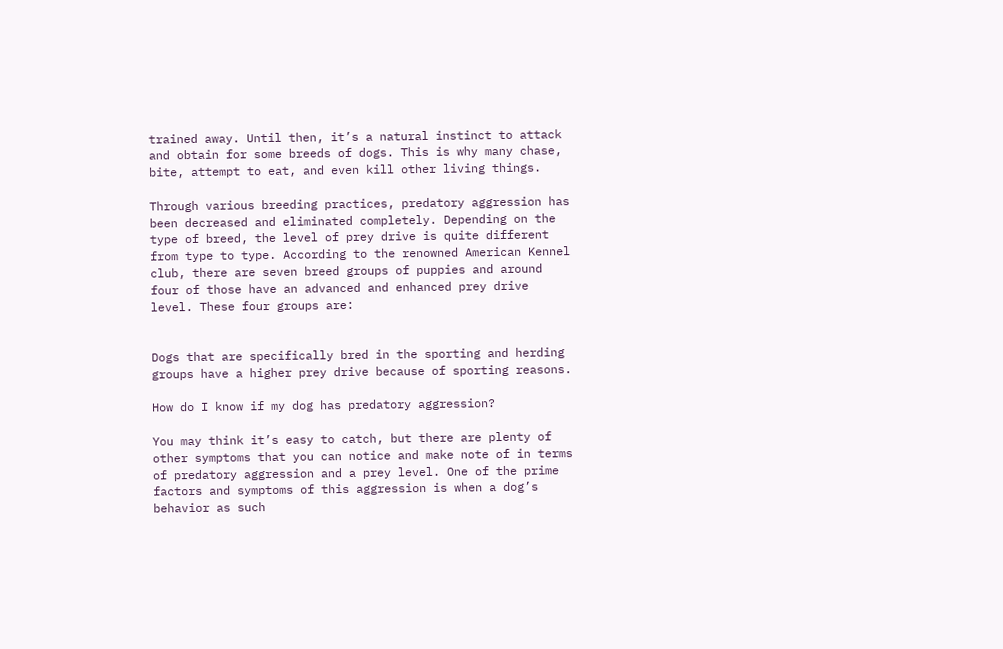trained away. Until then, it’s a natural instinct to attack and obtain for some breeds of dogs. This is why many chase, bite, attempt to eat, and even kill other living things.

Through various breeding practices, predatory aggression has been decreased and eliminated completely. Depending on the type of breed, the level of prey drive is quite different from type to type. According to the renowned American Kennel club, there are seven breed groups of puppies and around four of those have an advanced and enhanced prey drive level. These four groups are:


Dogs that are specifically bred in the sporting and herding groups have a higher prey drive because of sporting reasons.

How do I know if my dog has predatory aggression?

You may think it’s easy to catch, but there are plenty of other symptoms that you can notice and make note of in terms of predatory aggression and a prey level. One of the prime factors and symptoms of this aggression is when a dog’s behavior as such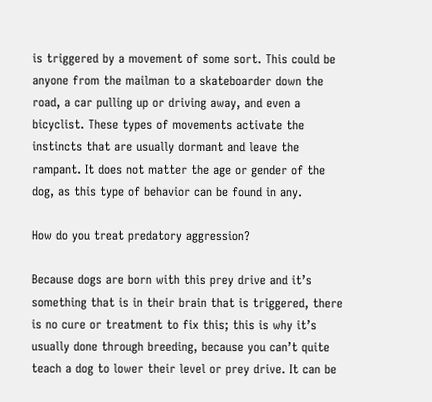is triggered by a movement of some sort. This could be anyone from the mailman to a skateboarder down the road, a car pulling up or driving away, and even a bicyclist. These types of movements activate the instincts that are usually dormant and leave the rampant. It does not matter the age or gender of the dog, as this type of behavior can be found in any.

How do you treat predatory aggression?

Because dogs are born with this prey drive and it’s something that is in their brain that is triggered, there is no cure or treatment to fix this; this is why it’s usually done through breeding, because you can’t quite teach a dog to lower their level or prey drive. It can be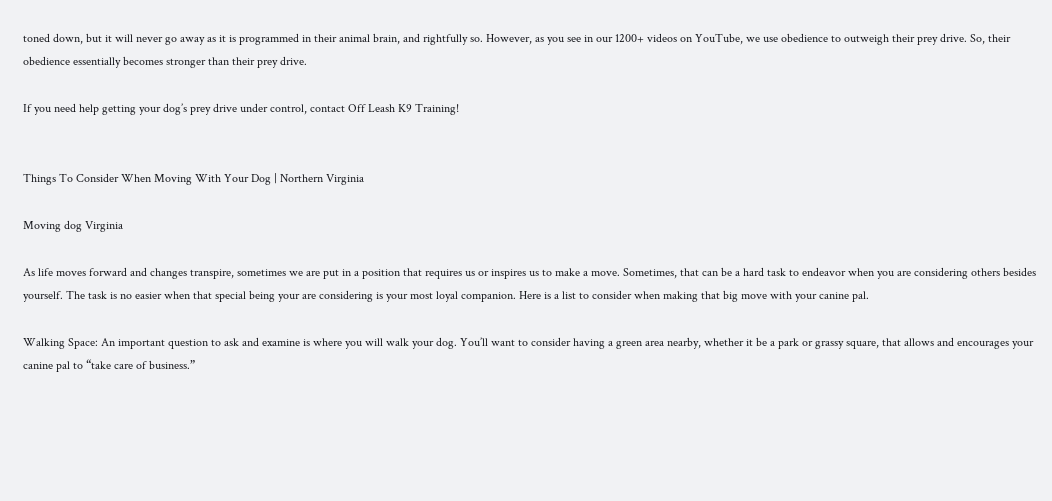toned down, but it will never go away as it is programmed in their animal brain, and rightfully so. However, as you see in our 1200+ videos on YouTube, we use obedience to outweigh their prey drive. So, their obedience essentially becomes stronger than their prey drive.

If you need help getting your dog’s prey drive under control, contact Off Leash K9 Training!


Things To Consider When Moving With Your Dog | Northern Virginia

Moving dog Virginia

As life moves forward and changes transpire, sometimes we are put in a position that requires us or inspires us to make a move. Sometimes, that can be a hard task to endeavor when you are considering others besides yourself. The task is no easier when that special being your are considering is your most loyal companion. Here is a list to consider when making that big move with your canine pal.

Walking Space: An important question to ask and examine is where you will walk your dog. You’ll want to consider having a green area nearby, whether it be a park or grassy square, that allows and encourages your canine pal to “take care of business.”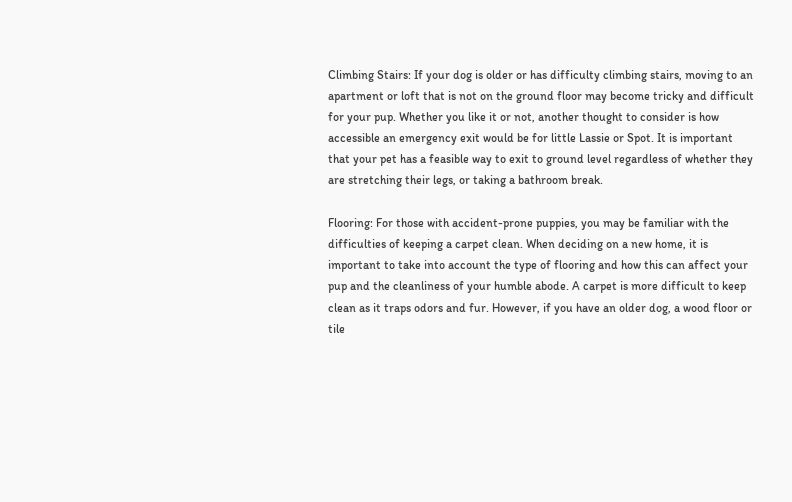Climbing Stairs: If your dog is older or has difficulty climbing stairs, moving to an apartment or loft that is not on the ground floor may become tricky and difficult for your pup. Whether you like it or not, another thought to consider is how accessible an emergency exit would be for little Lassie or Spot. It is important that your pet has a feasible way to exit to ground level regardless of whether they are stretching their legs, or taking a bathroom break.

Flooring: For those with accident-prone puppies, you may be familiar with the difficulties of keeping a carpet clean. When deciding on a new home, it is important to take into account the type of flooring and how this can affect your pup and the cleanliness of your humble abode. A carpet is more difficult to keep clean as it traps odors and fur. However, if you have an older dog, a wood floor or tile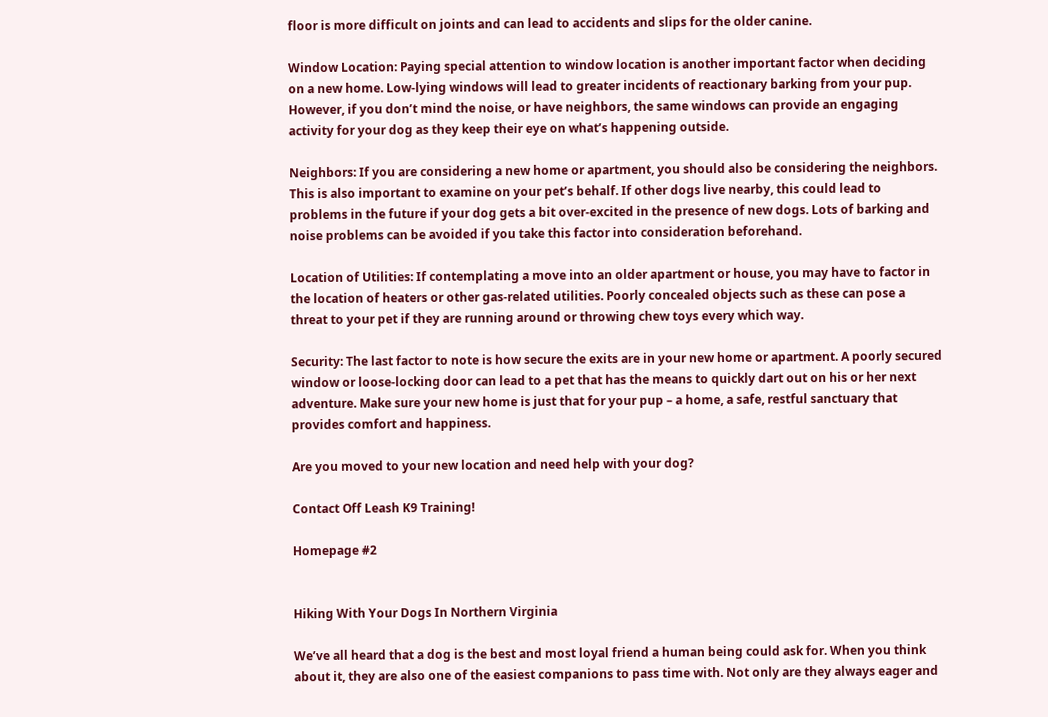floor is more difficult on joints and can lead to accidents and slips for the older canine.

Window Location: Paying special attention to window location is another important factor when deciding on a new home. Low-lying windows will lead to greater incidents of reactionary barking from your pup. However, if you don’t mind the noise, or have neighbors, the same windows can provide an engaging activity for your dog as they keep their eye on what’s happening outside.

Neighbors: If you are considering a new home or apartment, you should also be considering the neighbors. This is also important to examine on your pet’s behalf. If other dogs live nearby, this could lead to problems in the future if your dog gets a bit over-excited in the presence of new dogs. Lots of barking and noise problems can be avoided if you take this factor into consideration beforehand.

Location of Utilities: If contemplating a move into an older apartment or house, you may have to factor in the location of heaters or other gas-related utilities. Poorly concealed objects such as these can pose a threat to your pet if they are running around or throwing chew toys every which way.

Security: The last factor to note is how secure the exits are in your new home or apartment. A poorly secured window or loose-locking door can lead to a pet that has the means to quickly dart out on his or her next adventure. Make sure your new home is just that for your pup – a home, a safe, restful sanctuary that provides comfort and happiness.

Are you moved to your new location and need help with your dog?

Contact Off Leash K9 Training!

Homepage #2


Hiking With Your Dogs In Northern Virginia

We’ve all heard that a dog is the best and most loyal friend a human being could ask for. When you think about it, they are also one of the easiest companions to pass time with. Not only are they always eager and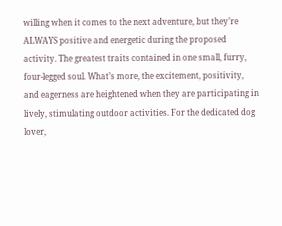willing when it comes to the next adventure, but they’re ALWAYS positive and energetic during the proposed activity. The greatest traits contained in one small, furry, four-legged soul. What’s more, the excitement, positivity, and eagerness are heightened when they are participating in lively, stimulating outdoor activities. For the dedicated dog lover,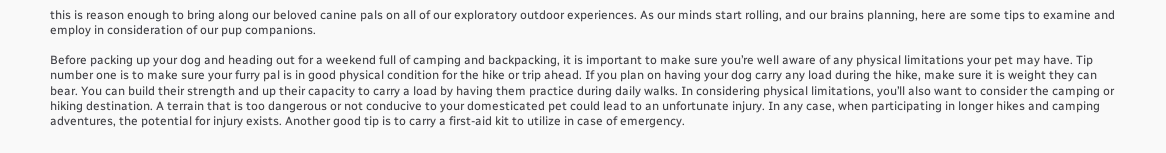this is reason enough to bring along our beloved canine pals on all of our exploratory outdoor experiences. As our minds start rolling, and our brains planning, here are some tips to examine and employ in consideration of our pup companions.

Before packing up your dog and heading out for a weekend full of camping and backpacking, it is important to make sure you’re well aware of any physical limitations your pet may have. Tip number one is to make sure your furry pal is in good physical condition for the hike or trip ahead. If you plan on having your dog carry any load during the hike, make sure it is weight they can bear. You can build their strength and up their capacity to carry a load by having them practice during daily walks. In considering physical limitations, you’ll also want to consider the camping or hiking destination. A terrain that is too dangerous or not conducive to your domesticated pet could lead to an unfortunate injury. In any case, when participating in longer hikes and camping adventures, the potential for injury exists. Another good tip is to carry a first-aid kit to utilize in case of emergency.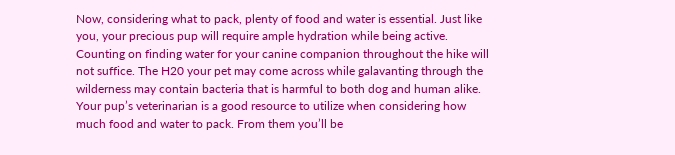Now, considering what to pack, plenty of food and water is essential. Just like you, your precious pup will require ample hydration while being active. Counting on finding water for your canine companion throughout the hike will not suffice. The H20 your pet may come across while galavanting through the wilderness may contain bacteria that is harmful to both dog and human alike. Your pup’s veterinarian is a good resource to utilize when considering how much food and water to pack. From them you’ll be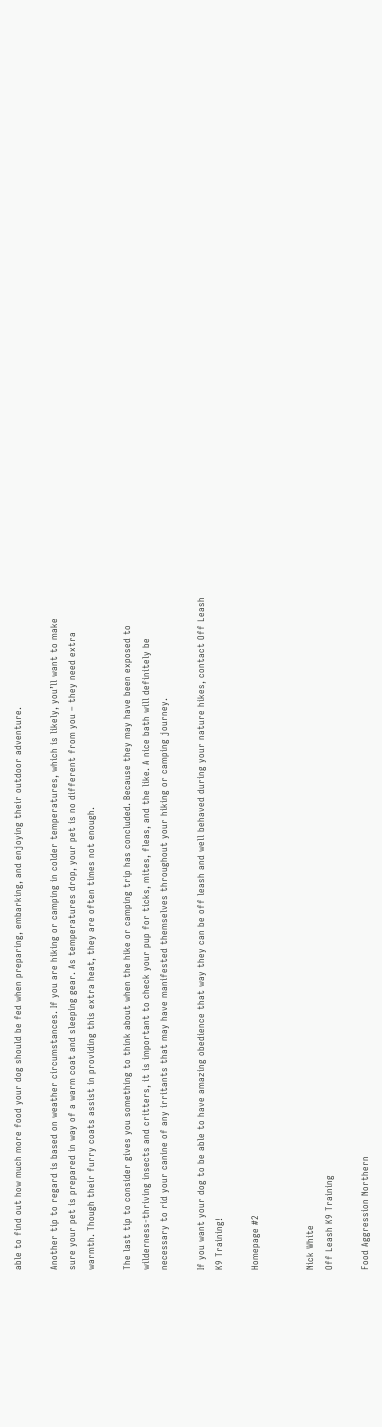able to find out how much more food your dog should be fed when preparing, embarking, and enjoying their outdoor adventure.

Another tip to regard is based on weather circumstances. If you are hiking or camping in colder temperatures, which is likely, you’ll want to make sure your pet is prepared in way of a warm coat and sleeping gear. As temperatures drop, your pet is no different from you – they need extra warmth. Though their furry coats assist in providing this extra heat, they are often times not enough.

The last tip to consider gives you something to think about when the hike or camping trip has concluded. Because they may have been exposed to wilderness-thriving insects and critters, it is important to check your pup for ticks, mites, fleas, and the like. A nice bath will definitely be necessary to rid your canine of any irritants that may have manifested themselves throughout your hiking or camping journey.

If you want your dog to be able to have amazing obedience that way they can be off leash and well behaved during your nature hikes, contact Off Leash K9 Training!

Homepage #2


Nick White
Off Leash K9 Training

Food Aggression Northern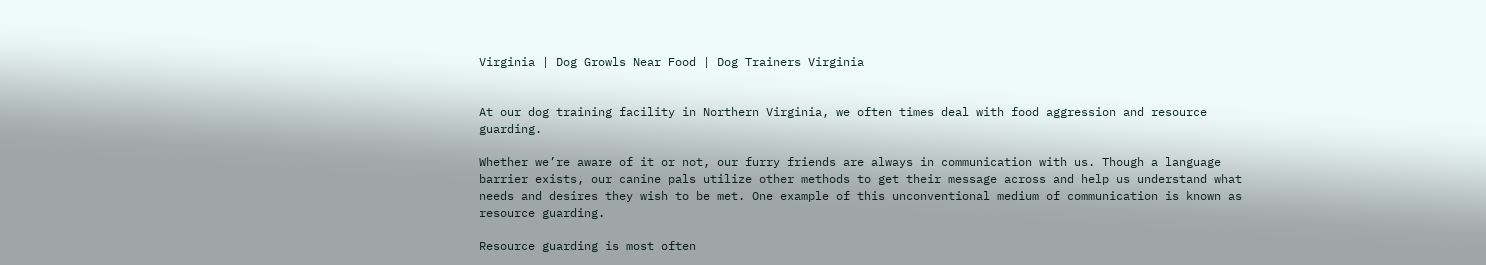Virginia | Dog Growls Near Food | Dog Trainers Virginia


At our dog training facility in Northern Virginia, we often times deal with food aggression and resource guarding.

Whether we’re aware of it or not, our furry friends are always in communication with us. Though a language barrier exists, our canine pals utilize other methods to get their message across and help us understand what needs and desires they wish to be met. One example of this unconventional medium of communication is known as resource guarding.

Resource guarding is most often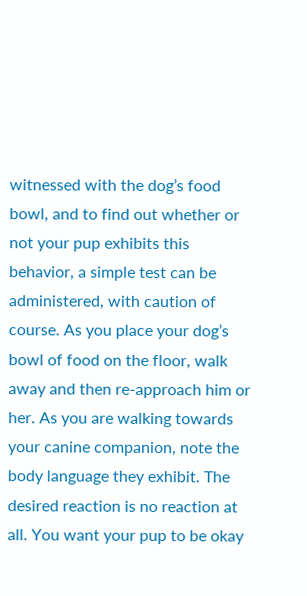witnessed with the dog’s food bowl, and to find out whether or not your pup exhibits this behavior, a simple test can be administered, with caution of course. As you place your dog’s bowl of food on the floor, walk away and then re-approach him or her. As you are walking towards your canine companion, note the body language they exhibit. The desired reaction is no reaction at all. You want your pup to be okay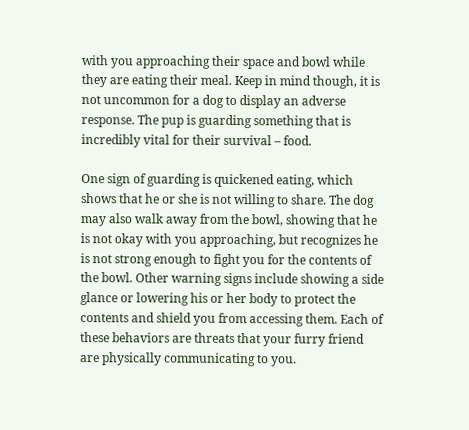with you approaching their space and bowl while they are eating their meal. Keep in mind though, it is not uncommon for a dog to display an adverse response. The pup is guarding something that is incredibly vital for their survival – food.

One sign of guarding is quickened eating, which shows that he or she is not willing to share. The dog may also walk away from the bowl, showing that he is not okay with you approaching, but recognizes he is not strong enough to fight you for the contents of the bowl. Other warning signs include showing a side glance or lowering his or her body to protect the contents and shield you from accessing them. Each of these behaviors are threats that your furry friend are physically communicating to you.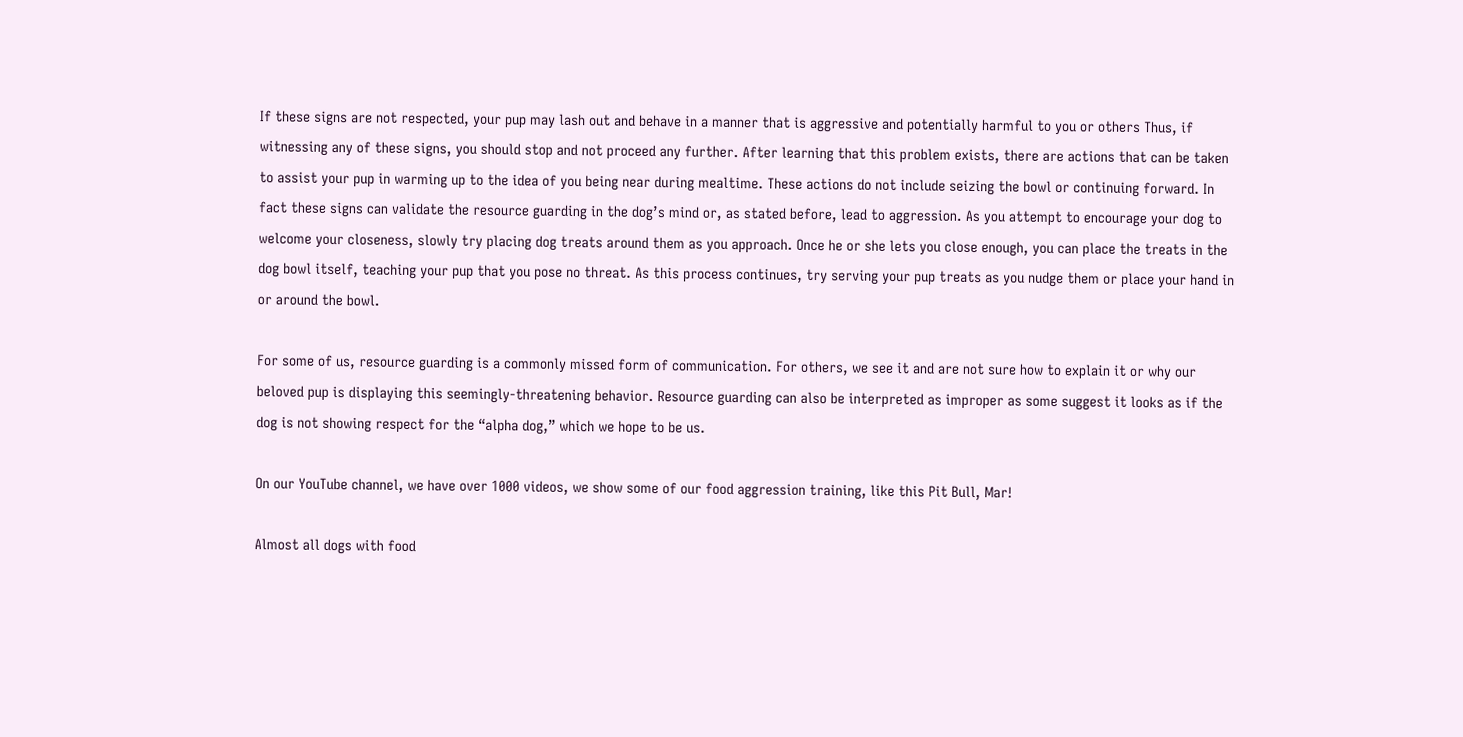If these signs are not respected, your pup may lash out and behave in a manner that is aggressive and potentially harmful to you or others Thus, if witnessing any of these signs, you should stop and not proceed any further. After learning that this problem exists, there are actions that can be taken to assist your pup in warming up to the idea of you being near during mealtime. These actions do not include seizing the bowl or continuing forward. In fact these signs can validate the resource guarding in the dog’s mind or, as stated before, lead to aggression. As you attempt to encourage your dog to welcome your closeness, slowly try placing dog treats around them as you approach. Once he or she lets you close enough, you can place the treats in the dog bowl itself, teaching your pup that you pose no threat. As this process continues, try serving your pup treats as you nudge them or place your hand in or around the bowl.

For some of us, resource guarding is a commonly missed form of communication. For others, we see it and are not sure how to explain it or why our beloved pup is displaying this seemingly-threatening behavior. Resource guarding can also be interpreted as improper as some suggest it looks as if the dog is not showing respect for the “alpha dog,” which we hope to be us.

On our YouTube channel, we have over 1000 videos, we show some of our food aggression training, like this Pit Bull, Mar!

Almost all dogs with food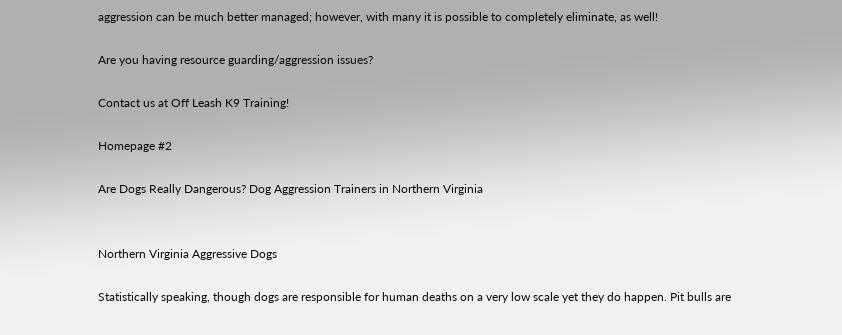aggression can be much better managed; however, with many it is possible to completely eliminate, as well!

Are you having resource guarding/aggression issues?

Contact us at Off Leash K9 Training!

Homepage #2

Are Dogs Really Dangerous? Dog Aggression Trainers in Northern Virginia


Northern Virginia Aggressive Dogs

Statistically speaking, though dogs are responsible for human deaths on a very low scale yet they do happen. Pit bulls are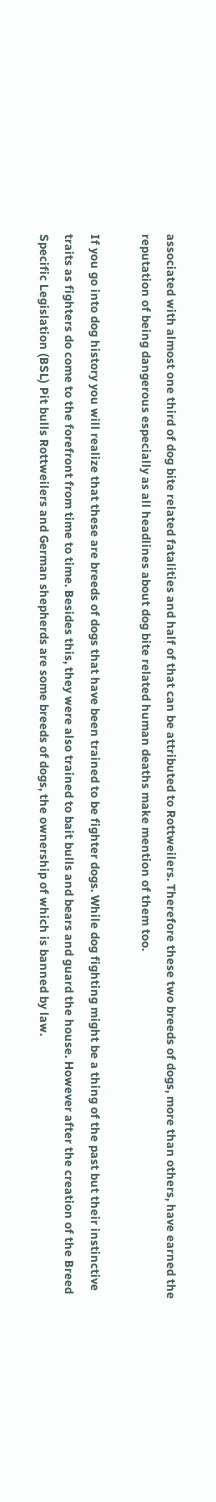associated with almost one third of dog bite related fatalities and half of that can be attributed to Rottweilers. Therefore these two breeds of dogs, more than others, have earned the reputation of being dangerous especially as all headlines about dog bite related human deaths make mention of them too.

If you go into dog history you will realize that these are breeds of dogs that have been trained to be fighter dogs. While dog fighting might be a thing of the past but their instinctive traits as fighters do come to the forefront from time to time. Besides this, they were also trained to bait bulls and bears and guard the house. However after the creation of the Breed Specific Legislation (BSL) Pit bulls Rottweilers and German shepherds are some breeds of dogs, the ownership of which is banned by law.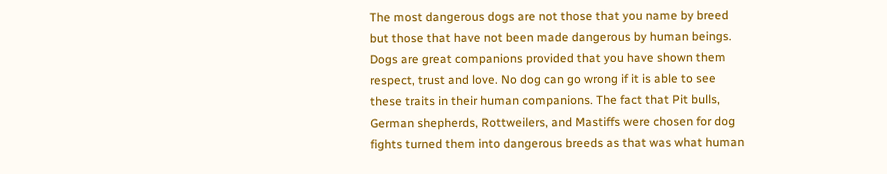The most dangerous dogs are not those that you name by breed but those that have not been made dangerous by human beings. Dogs are great companions provided that you have shown them respect, trust and love. No dog can go wrong if it is able to see these traits in their human companions. The fact that Pit bulls, German shepherds, Rottweilers, and Mastiffs were chosen for dog fights turned them into dangerous breeds as that was what human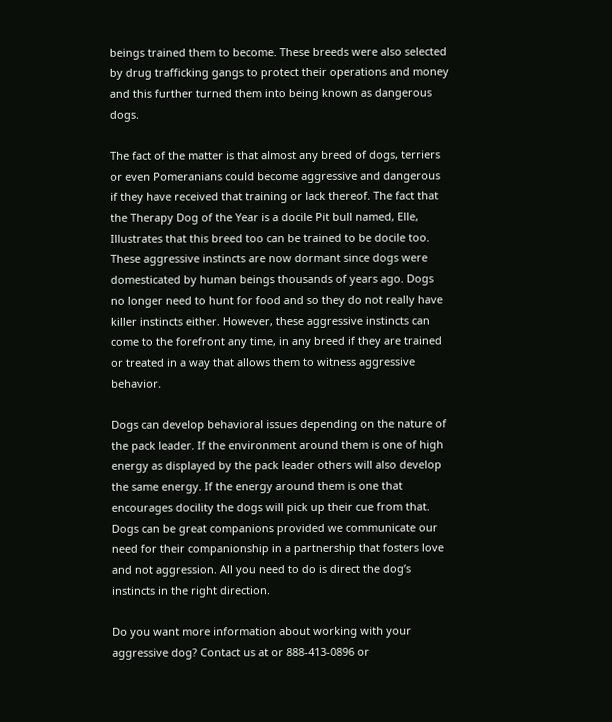beings trained them to become. These breeds were also selected by drug trafficking gangs to protect their operations and money and this further turned them into being known as dangerous dogs.

The fact of the matter is that almost any breed of dogs, terriers or even Pomeranians could become aggressive and dangerous if they have received that training or lack thereof. The fact that the Therapy Dog of the Year is a docile Pit bull named, Elle, Illustrates that this breed too can be trained to be docile too. These aggressive instincts are now dormant since dogs were domesticated by human beings thousands of years ago. Dogs no longer need to hunt for food and so they do not really have killer instincts either. However, these aggressive instincts can come to the forefront any time, in any breed if they are trained or treated in a way that allows them to witness aggressive behavior.

Dogs can develop behavioral issues depending on the nature of the pack leader. If the environment around them is one of high energy as displayed by the pack leader others will also develop the same energy. If the energy around them is one that encourages docility the dogs will pick up their cue from that. Dogs can be great companions provided we communicate our need for their companionship in a partnership that fosters love and not aggression. All you need to do is direct the dog’s instincts in the right direction.

Do you want more information about working with your aggressive dog? Contact us at or 888-413-0896 or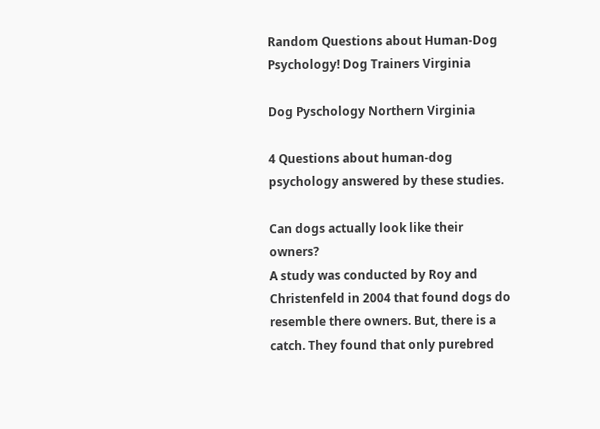Random Questions about Human-Dog Psychology! Dog Trainers Virginia

Dog Pyschology Northern Virginia

4 Questions about human-dog psychology answered by these studies.

Can dogs actually look like their owners?
A study was conducted by Roy and Christenfeld in 2004 that found dogs do resemble there owners. But, there is a catch. They found that only purebred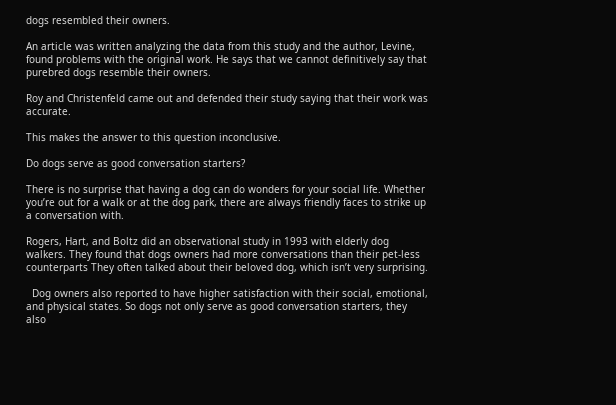dogs resembled their owners.

An article was written analyzing the data from this study and the author, Levine, found problems with the original work. He says that we cannot definitively say that purebred dogs resemble their owners.

Roy and Christenfeld came out and defended their study saying that their work was accurate.

This makes the answer to this question inconclusive.

Do dogs serve as good conversation starters?

There is no surprise that having a dog can do wonders for your social life. Whether you’re out for a walk or at the dog park, there are always friendly faces to strike up a conversation with.

Rogers, Hart, and Boltz did an observational study in 1993 with elderly dog walkers. They found that dogs owners had more conversations than their pet-less counterparts They often talked about their beloved dog, which isn’t very surprising.

  Dog owners also reported to have higher satisfaction with their social, emotional, and physical states. So dogs not only serve as good conversation starters, they also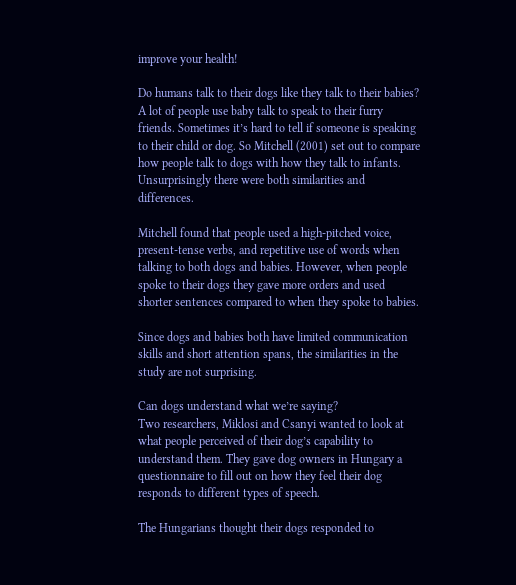improve your health!

Do humans talk to their dogs like they talk to their babies?
A lot of people use baby talk to speak to their furry friends. Sometimes it’s hard to tell if someone is speaking to their child or dog. So Mitchell (2001) set out to compare how people talk to dogs with how they talk to infants. Unsurprisingly there were both similarities and differences.

Mitchell found that people used a high-pitched voice, present-tense verbs, and repetitive use of words when talking to both dogs and babies. However, when people spoke to their dogs they gave more orders and used shorter sentences compared to when they spoke to babies.

Since dogs and babies both have limited communication skills and short attention spans, the similarities in the study are not surprising.

Can dogs understand what we’re saying?
Two researchers, Miklosi and Csanyi wanted to look at what people perceived of their dog’s capability to understand them. They gave dog owners in Hungary a questionnaire to fill out on how they feel their dog responds to different types of speech.

The Hungarians thought their dogs responded to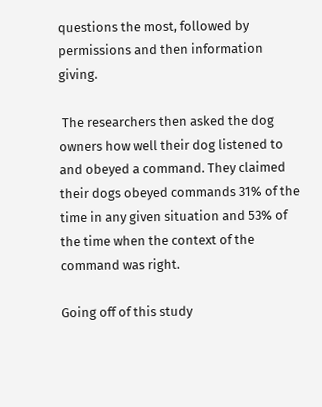questions the most, followed by permissions and then information giving.

 The researchers then asked the dog owners how well their dog listened to and obeyed a command. They claimed their dogs obeyed commands 31% of the time in any given situation and 53% of the time when the context of the command was right.

Going off of this study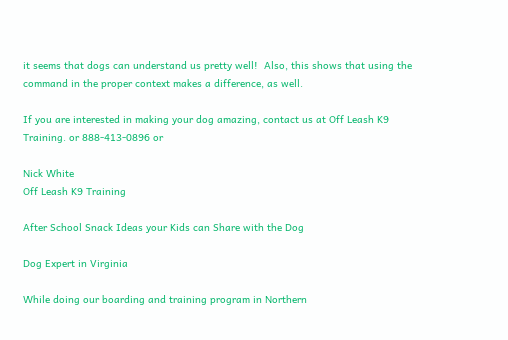it seems that dogs can understand us pretty well!  Also, this shows that using the command in the proper context makes a difference, as well.

If you are interested in making your dog amazing, contact us at Off Leash K9 Training. or 888-413-0896 or

Nick White
Off Leash K9 Training

After School Snack Ideas your Kids can Share with the Dog

Dog Expert in Virginia

While doing our boarding and training program in Northern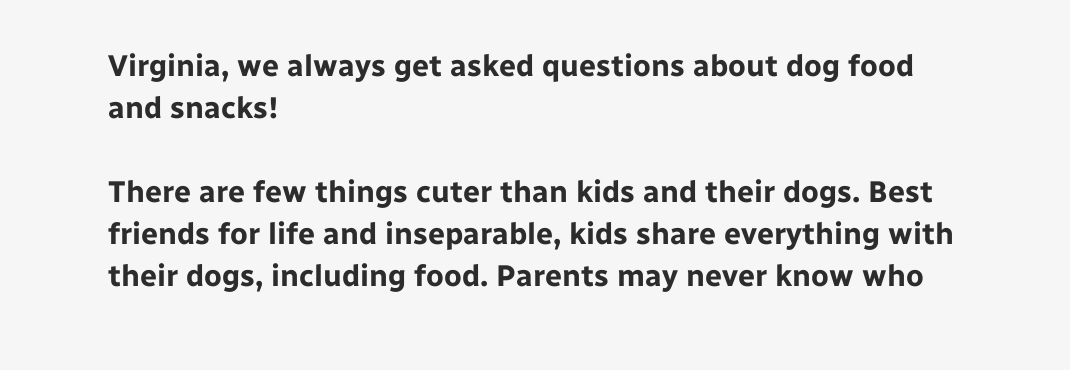Virginia, we always get asked questions about dog food and snacks!

There are few things cuter than kids and their dogs. Best friends for life and inseparable, kids share everything with their dogs, including food. Parents may never know who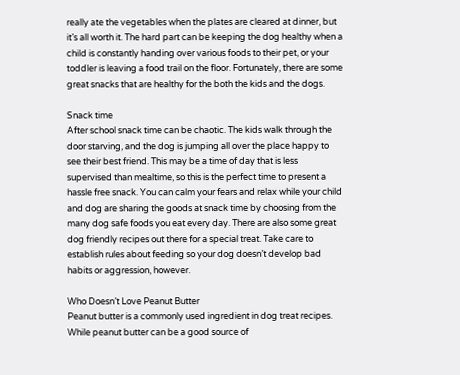really ate the vegetables when the plates are cleared at dinner, but it’s all worth it. The hard part can be keeping the dog healthy when a child is constantly handing over various foods to their pet, or your toddler is leaving a food trail on the floor. Fortunately, there are some great snacks that are healthy for the both the kids and the dogs.

Snack time
After school snack time can be chaotic. The kids walk through the door starving, and the dog is jumping all over the place happy to see their best friend. This may be a time of day that is less supervised than mealtime, so this is the perfect time to present a hassle free snack. You can calm your fears and relax while your child and dog are sharing the goods at snack time by choosing from the many dog safe foods you eat every day. There are also some great dog friendly recipes out there for a special treat. Take care to establish rules about feeding so your dog doesn’t develop bad habits or aggression, however.

Who Doesn’t Love Peanut Butter
Peanut butter is a commonly used ingredient in dog treat recipes. While peanut butter can be a good source of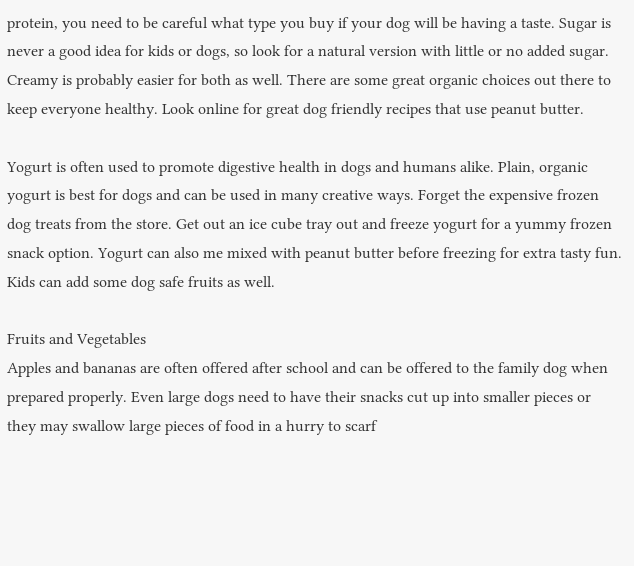protein, you need to be careful what type you buy if your dog will be having a taste. Sugar is never a good idea for kids or dogs, so look for a natural version with little or no added sugar. Creamy is probably easier for both as well. There are some great organic choices out there to keep everyone healthy. Look online for great dog friendly recipes that use peanut butter.

Yogurt is often used to promote digestive health in dogs and humans alike. Plain, organic yogurt is best for dogs and can be used in many creative ways. Forget the expensive frozen dog treats from the store. Get out an ice cube tray out and freeze yogurt for a yummy frozen snack option. Yogurt can also me mixed with peanut butter before freezing for extra tasty fun. Kids can add some dog safe fruits as well.

Fruits and Vegetables
Apples and bananas are often offered after school and can be offered to the family dog when prepared properly. Even large dogs need to have their snacks cut up into smaller pieces or they may swallow large pieces of food in a hurry to scarf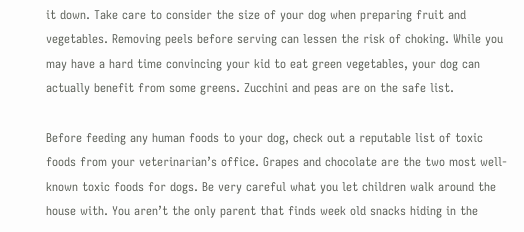it down. Take care to consider the size of your dog when preparing fruit and vegetables. Removing peels before serving can lessen the risk of choking. While you may have a hard time convincing your kid to eat green vegetables, your dog can actually benefit from some greens. Zucchini and peas are on the safe list.

Before feeding any human foods to your dog, check out a reputable list of toxic foods from your veterinarian’s office. Grapes and chocolate are the two most well-known toxic foods for dogs. Be very careful what you let children walk around the house with. You aren’t the only parent that finds week old snacks hiding in the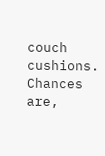couch cushions. Chances are,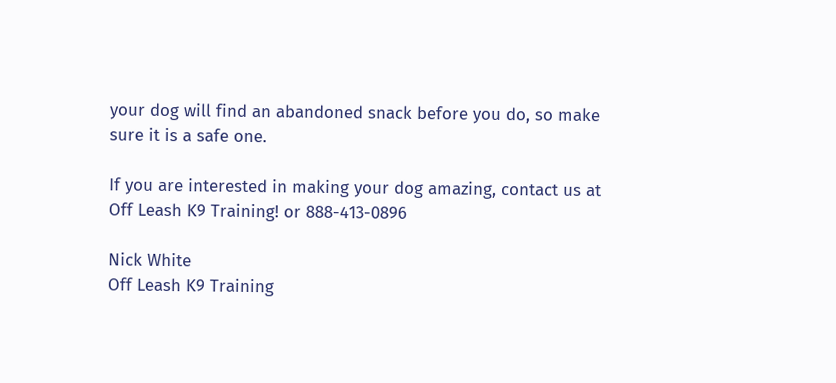your dog will find an abandoned snack before you do, so make sure it is a safe one.

If you are interested in making your dog amazing, contact us at Off Leash K9 Training! or 888-413-0896

Nick White
Off Leash K9 Training